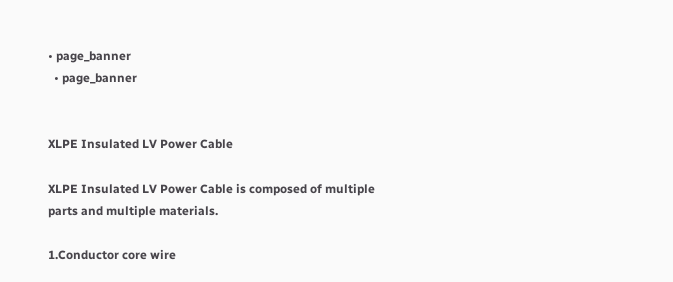• page_banner
  • page_banner


XLPE Insulated LV Power Cable

XLPE Insulated LV Power Cable is composed of multiple parts and multiple materials.

1.Conductor core wire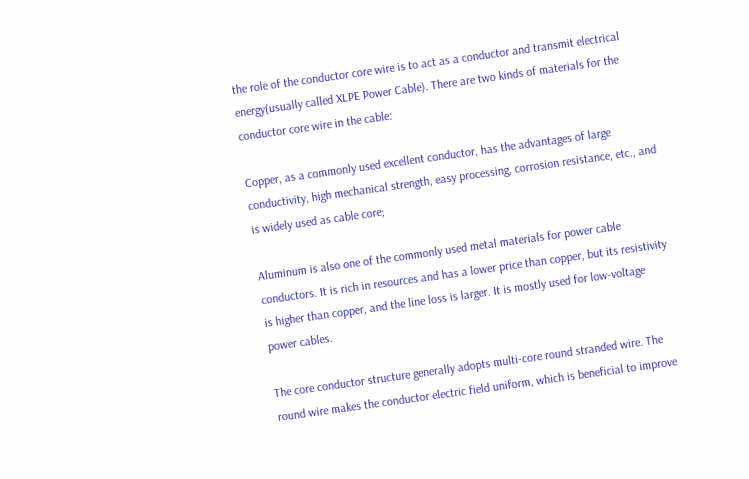the role of the conductor core wire is to act as a conductor and transmit electrical energy(usually called XLPE Power Cable). There are two kinds of materials for the conductor core wire in the cable:

Copper, as a commonly used excellent conductor, has the advantages of large conductivity, high mechanical strength, easy processing, corrosion resistance, etc., and is widely used as cable core;

Aluminum is also one of the commonly used metal materials for power cable conductors. It is rich in resources and has a lower price than copper, but its resistivity is higher than copper, and the line loss is larger. It is mostly used for low-voltage power cables.

The core conductor structure generally adopts multi-core round stranded wire. The round wire makes the conductor electric field uniform, which is beneficial to improve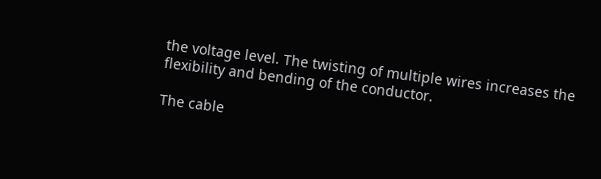the voltage level. The twisting of multiple wires increases the flexibility and bending of the conductor.

The cable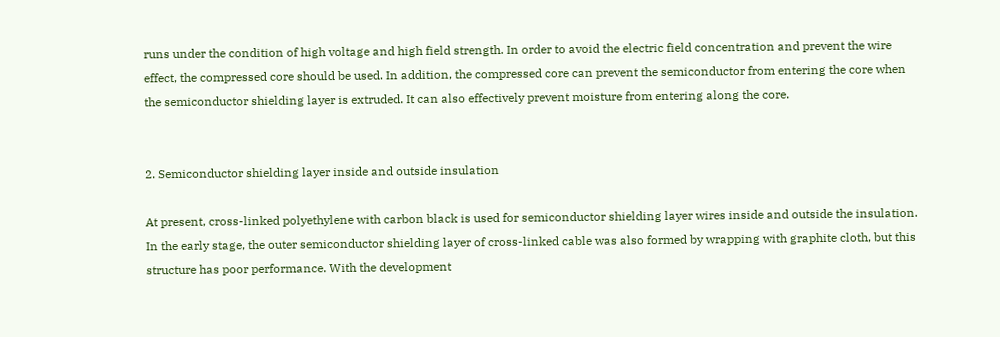runs under the condition of high voltage and high field strength. In order to avoid the electric field concentration and prevent the wire effect, the compressed core should be used. In addition, the compressed core can prevent the semiconductor from entering the core when the semiconductor shielding layer is extruded. It can also effectively prevent moisture from entering along the core.


2. Semiconductor shielding layer inside and outside insulation

At present, cross-linked polyethylene with carbon black is used for semiconductor shielding layer wires inside and outside the insulation. In the early stage, the outer semiconductor shielding layer of cross-linked cable was also formed by wrapping with graphite cloth, but this structure has poor performance. With the development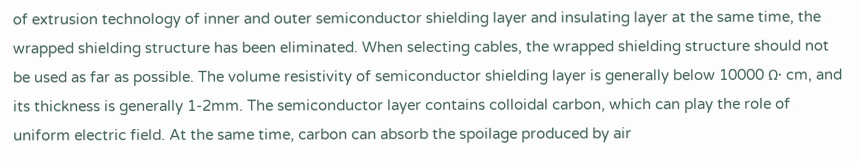of extrusion technology of inner and outer semiconductor shielding layer and insulating layer at the same time, the wrapped shielding structure has been eliminated. When selecting cables, the wrapped shielding structure should not be used as far as possible. The volume resistivity of semiconductor shielding layer is generally below 10000 Ω· cm, and its thickness is generally 1-2mm. The semiconductor layer contains colloidal carbon, which can play the role of uniform electric field. At the same time, carbon can absorb the spoilage produced by air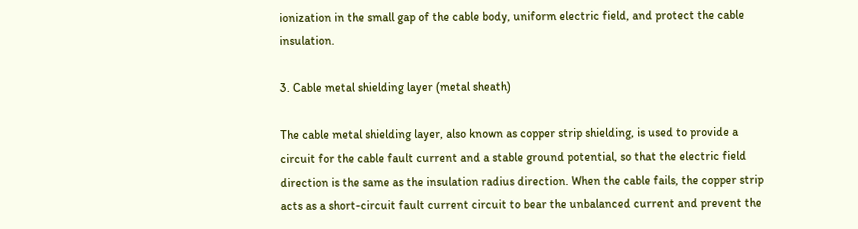ionization in the small gap of the cable body, uniform electric field, and protect the cable insulation.

3. Cable metal shielding layer (metal sheath)

The cable metal shielding layer, also known as copper strip shielding, is used to provide a circuit for the cable fault current and a stable ground potential, so that the electric field direction is the same as the insulation radius direction. When the cable fails, the copper strip acts as a short-circuit fault current circuit to bear the unbalanced current and prevent the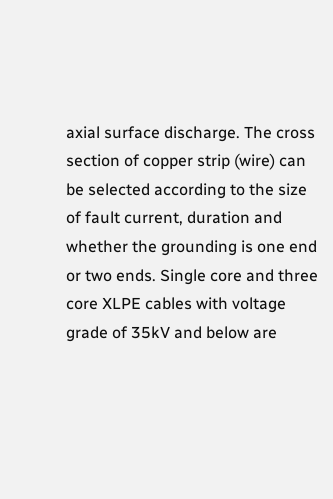axial surface discharge. The cross section of copper strip (wire) can be selected according to the size of fault current, duration and whether the grounding is one end or two ends. Single core and three core XLPE cables with voltage grade of 35kV and below are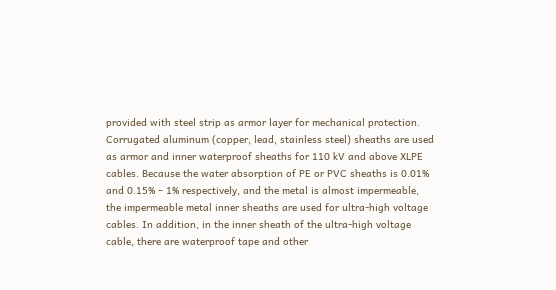provided with steel strip as armor layer for mechanical protection. Corrugated aluminum (copper, lead, stainless steel) sheaths are used as armor and inner waterproof sheaths for 110 kV and above XLPE cables. Because the water absorption of PE or PVC sheaths is 0.01% and 0.15% – 1% respectively, and the metal is almost impermeable, the impermeable metal inner sheaths are used for ultra-high voltage cables. In addition, in the inner sheath of the ultra-high voltage cable, there are waterproof tape and other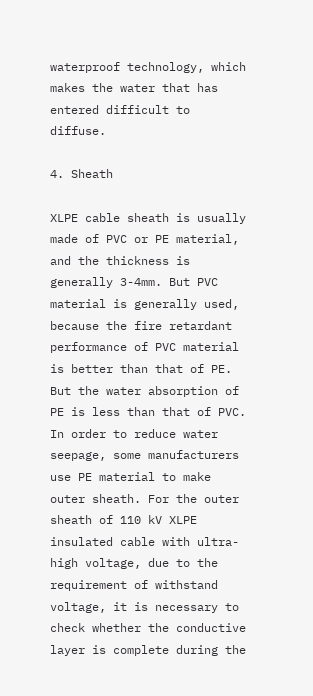waterproof technology, which makes the water that has entered difficult to diffuse.

4. Sheath

XLPE cable sheath is usually made of PVC or PE material, and the thickness is generally 3-4mm. But PVC material is generally used, because the fire retardant performance of PVC material is better than that of PE. But the water absorption of PE is less than that of PVC. In order to reduce water seepage, some manufacturers use PE material to make outer sheath. For the outer sheath of 110 kV XLPE insulated cable with ultra-high voltage, due to the requirement of withstand voltage, it is necessary to check whether the conductive layer is complete during the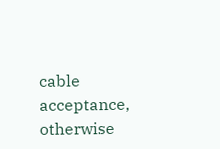cable acceptance, otherwise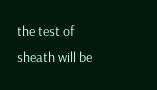the test of sheath will be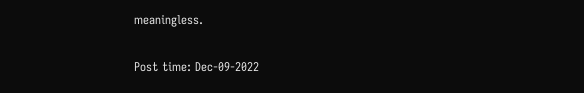meaningless.

Post time: Dec-09-2022